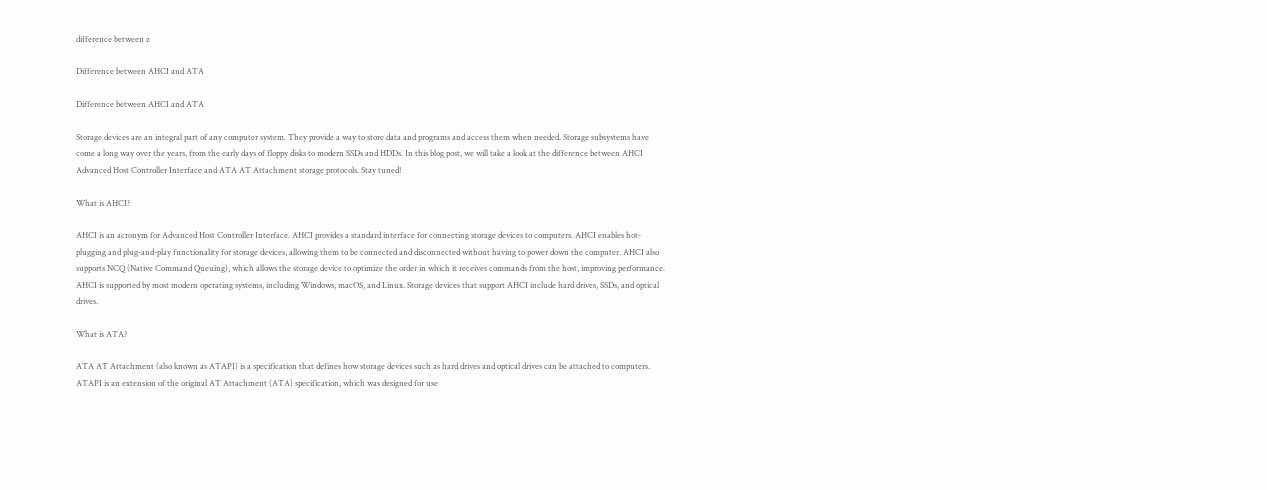difference between z

Difference between AHCI and ATA

Difference between AHCI and ATA

Storage devices are an integral part of any computer system. They provide a way to store data and programs and access them when needed. Storage subsystems have come a long way over the years, from the early days of floppy disks to modern SSDs and HDDs. In this blog post, we will take a look at the difference between AHCI Advanced Host Controller Interface and ATA AT Attachment storage protocols. Stay tuned!

What is AHCI?

AHCI is an acronym for Advanced Host Controller Interface. AHCI provides a standard interface for connecting storage devices to computers. AHCI enables hot-plugging and plug-and-play functionality for storage devices, allowing them to be connected and disconnected without having to power down the computer. AHCI also supports NCQ (Native Command Queuing), which allows the storage device to optimize the order in which it receives commands from the host, improving performance. AHCI is supported by most modern operating systems, including Windows, macOS, and Linux. Storage devices that support AHCI include hard drives, SSDs, and optical drives.

What is ATA?

ATA AT Attachment (also known as ATAPI) is a specification that defines how storage devices such as hard drives and optical drives can be attached to computers. ATAPI is an extension of the original AT Attachment (ATA) specification, which was designed for use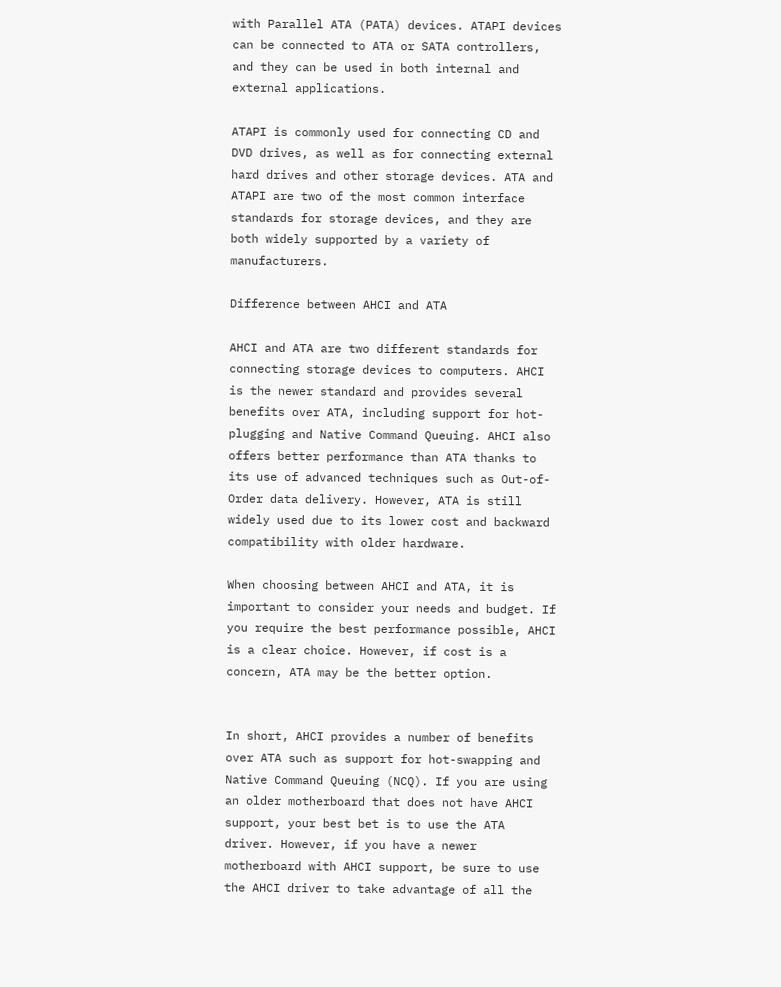with Parallel ATA (PATA) devices. ATAPI devices can be connected to ATA or SATA controllers, and they can be used in both internal and external applications.

ATAPI is commonly used for connecting CD and DVD drives, as well as for connecting external hard drives and other storage devices. ATA and ATAPI are two of the most common interface standards for storage devices, and they are both widely supported by a variety of manufacturers.

Difference between AHCI and ATA

AHCI and ATA are two different standards for connecting storage devices to computers. AHCI is the newer standard and provides several benefits over ATA, including support for hot-plugging and Native Command Queuing. AHCI also offers better performance than ATA thanks to its use of advanced techniques such as Out-of-Order data delivery. However, ATA is still widely used due to its lower cost and backward compatibility with older hardware.

When choosing between AHCI and ATA, it is important to consider your needs and budget. If you require the best performance possible, AHCI is a clear choice. However, if cost is a concern, ATA may be the better option.


In short, AHCI provides a number of benefits over ATA such as support for hot-swapping and Native Command Queuing (NCQ). If you are using an older motherboard that does not have AHCI support, your best bet is to use the ATA driver. However, if you have a newer motherboard with AHCI support, be sure to use the AHCI driver to take advantage of all the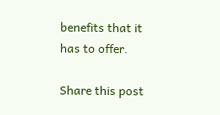benefits that it has to offer.

Share this post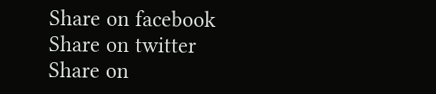Share on facebook
Share on twitter
Share on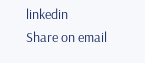linkedin
Share on email